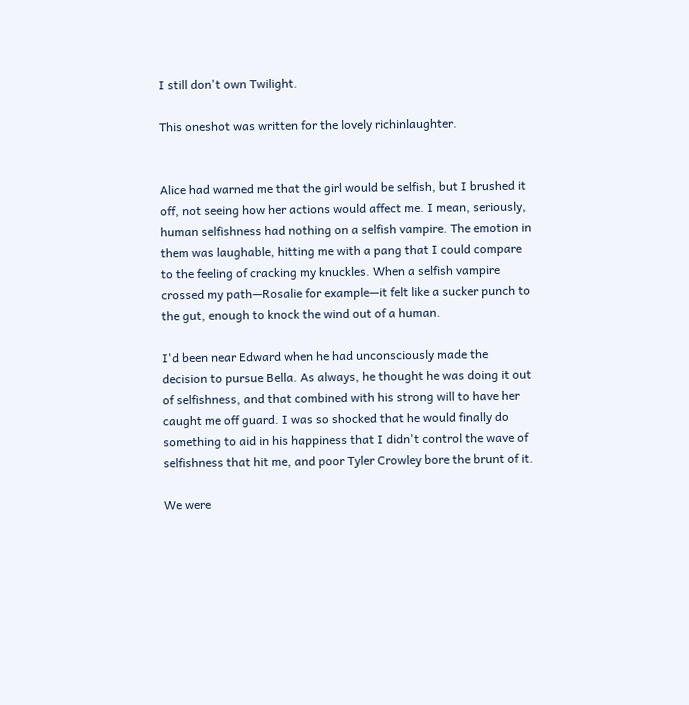I still don't own Twilight.

This oneshot was written for the lovely richinlaughter.


Alice had warned me that the girl would be selfish, but I brushed it off, not seeing how her actions would affect me. I mean, seriously, human selfishness had nothing on a selfish vampire. The emotion in them was laughable, hitting me with a pang that I could compare to the feeling of cracking my knuckles. When a selfish vampire crossed my path—Rosalie for example—it felt like a sucker punch to the gut, enough to knock the wind out of a human.

I'd been near Edward when he had unconsciously made the decision to pursue Bella. As always, he thought he was doing it out of selfishness, and that combined with his strong will to have her caught me off guard. I was so shocked that he would finally do something to aid in his happiness that I didn't control the wave of selfishness that hit me, and poor Tyler Crowley bore the brunt of it.

We were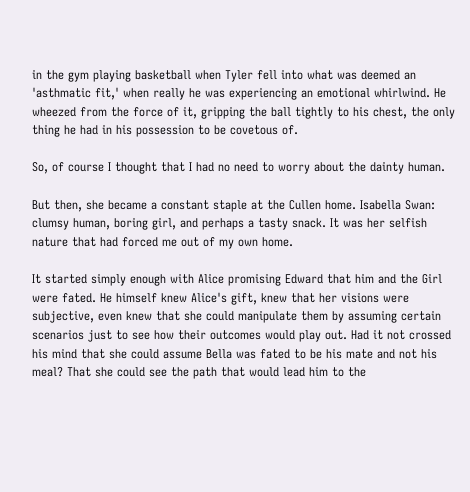in the gym playing basketball when Tyler fell into what was deemed an 'asthmatic fit,' when really he was experiencing an emotional whirlwind. He wheezed from the force of it, gripping the ball tightly to his chest, the only thing he had in his possession to be covetous of.

So, of course I thought that I had no need to worry about the dainty human.

But then, she became a constant staple at the Cullen home. Isabella Swan: clumsy human, boring girl, and perhaps a tasty snack. It was her selfish nature that had forced me out of my own home.

It started simply enough with Alice promising Edward that him and the Girl were fated. He himself knew Alice's gift, knew that her visions were subjective, even knew that she could manipulate them by assuming certain scenarios just to see how their outcomes would play out. Had it not crossed his mind that she could assume Bella was fated to be his mate and not his meal? That she could see the path that would lead him to the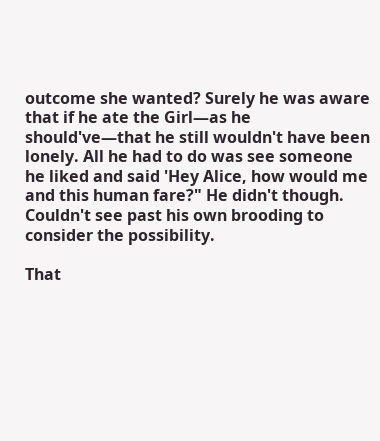outcome she wanted? Surely he was aware that if he ate the Girl—as he should've—that he still wouldn't have been lonely. All he had to do was see someone he liked and said 'Hey Alice, how would me and this human fare?" He didn't though. Couldn't see past his own brooding to consider the possibility.

That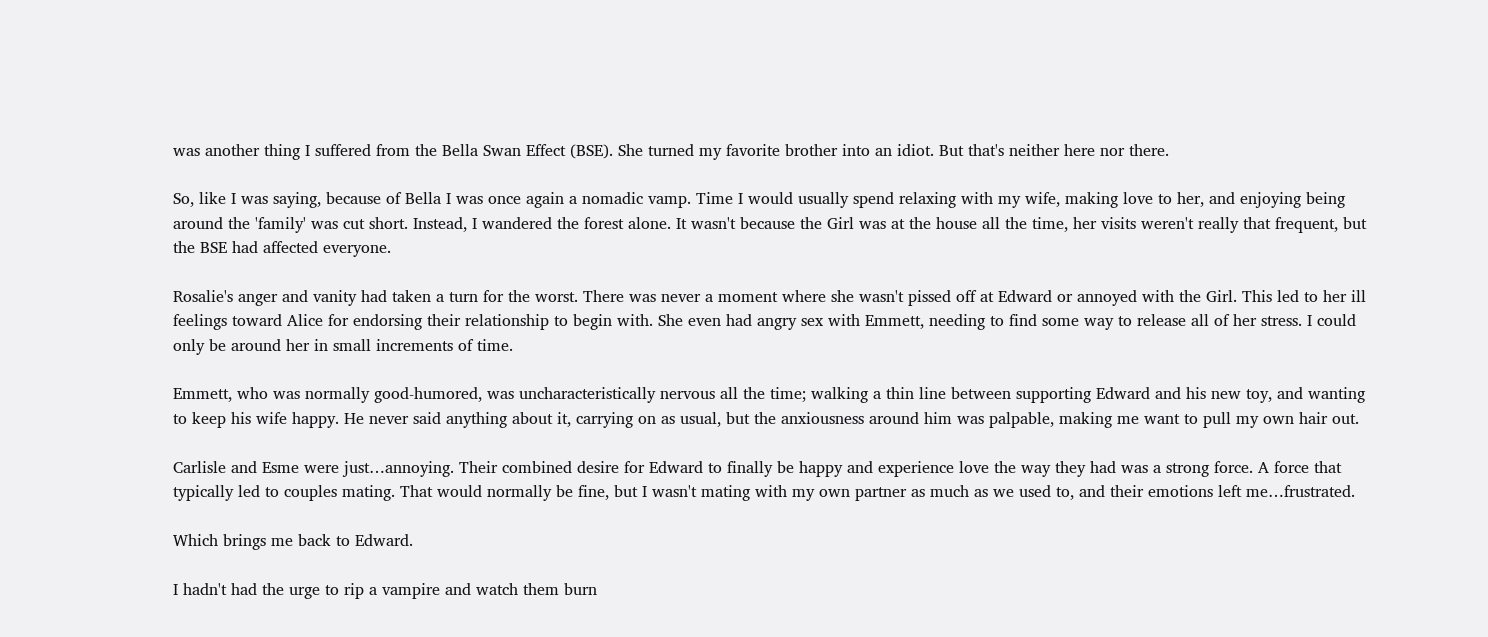was another thing I suffered from the Bella Swan Effect (BSE). She turned my favorite brother into an idiot. But that's neither here nor there.

So, like I was saying, because of Bella I was once again a nomadic vamp. Time I would usually spend relaxing with my wife, making love to her, and enjoying being around the 'family' was cut short. Instead, I wandered the forest alone. It wasn't because the Girl was at the house all the time, her visits weren't really that frequent, but the BSE had affected everyone.

Rosalie's anger and vanity had taken a turn for the worst. There was never a moment where she wasn't pissed off at Edward or annoyed with the Girl. This led to her ill feelings toward Alice for endorsing their relationship to begin with. She even had angry sex with Emmett, needing to find some way to release all of her stress. I could only be around her in small increments of time.

Emmett, who was normally good-humored, was uncharacteristically nervous all the time; walking a thin line between supporting Edward and his new toy, and wanting to keep his wife happy. He never said anything about it, carrying on as usual, but the anxiousness around him was palpable, making me want to pull my own hair out.

Carlisle and Esme were just…annoying. Their combined desire for Edward to finally be happy and experience love the way they had was a strong force. A force that typically led to couples mating. That would normally be fine, but I wasn't mating with my own partner as much as we used to, and their emotions left me…frustrated.

Which brings me back to Edward.

I hadn't had the urge to rip a vampire and watch them burn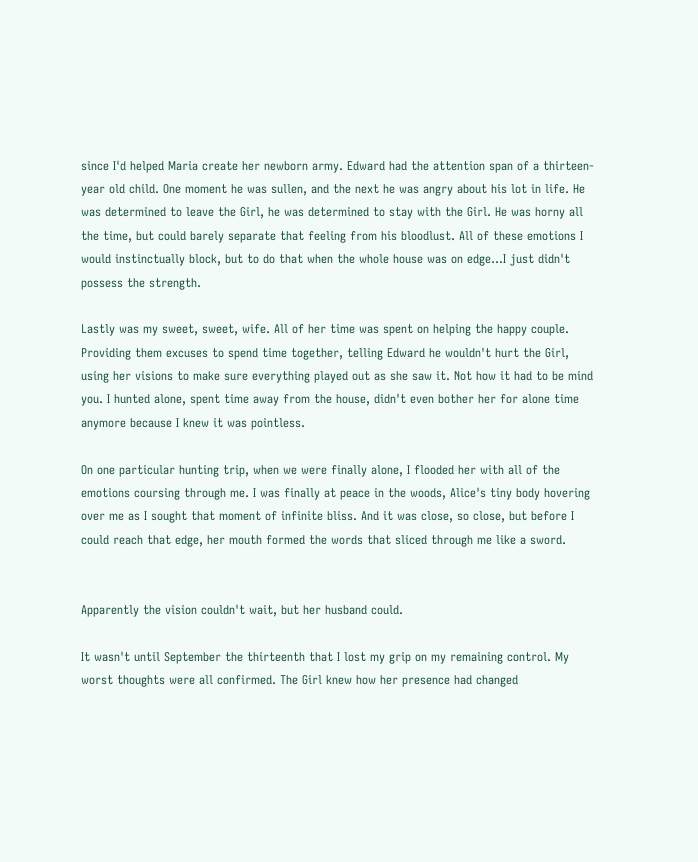since I'd helped Maria create her newborn army. Edward had the attention span of a thirteen-year old child. One moment he was sullen, and the next he was angry about his lot in life. He was determined to leave the Girl, he was determined to stay with the Girl. He was horny all the time, but could barely separate that feeling from his bloodlust. All of these emotions I would instinctually block, but to do that when the whole house was on edge…I just didn't possess the strength.

Lastly was my sweet, sweet, wife. All of her time was spent on helping the happy couple. Providing them excuses to spend time together, telling Edward he wouldn't hurt the Girl, using her visions to make sure everything played out as she saw it. Not how it had to be mind you. I hunted alone, spent time away from the house, didn't even bother her for alone time anymore because I knew it was pointless.

On one particular hunting trip, when we were finally alone, I flooded her with all of the emotions coursing through me. I was finally at peace in the woods, Alice's tiny body hovering over me as I sought that moment of infinite bliss. And it was close, so close, but before I could reach that edge, her mouth formed the words that sliced through me like a sword.


Apparently the vision couldn't wait, but her husband could.

It wasn't until September the thirteenth that I lost my grip on my remaining control. My worst thoughts were all confirmed. The Girl knew how her presence had changed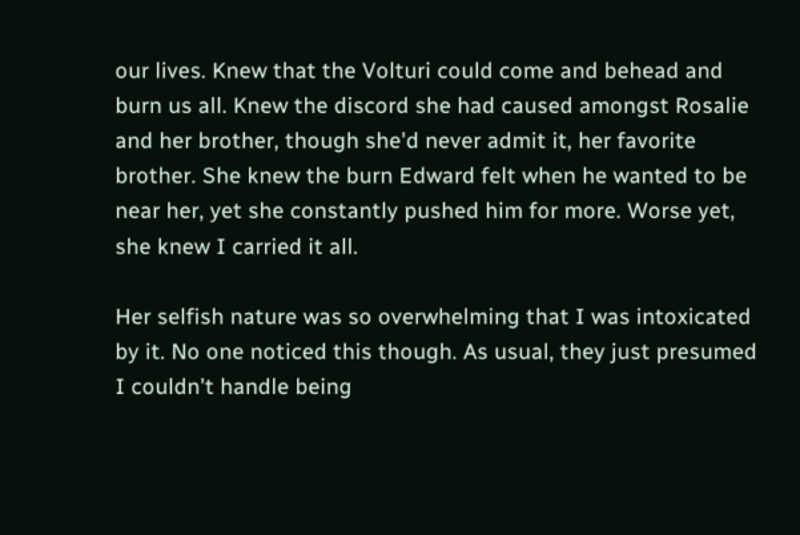our lives. Knew that the Volturi could come and behead and burn us all. Knew the discord she had caused amongst Rosalie and her brother, though she'd never admit it, her favorite brother. She knew the burn Edward felt when he wanted to be near her, yet she constantly pushed him for more. Worse yet, she knew I carried it all.

Her selfish nature was so overwhelming that I was intoxicated by it. No one noticed this though. As usual, they just presumed I couldn't handle being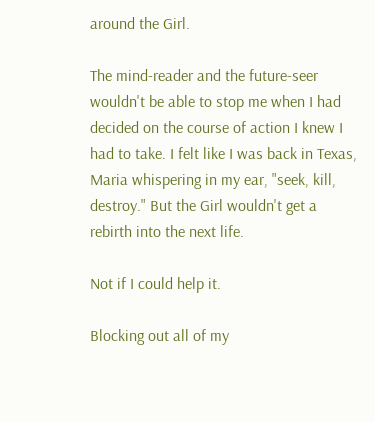around the Girl.

The mind-reader and the future-seer wouldn't be able to stop me when I had decided on the course of action I knew I had to take. I felt like I was back in Texas, Maria whispering in my ear, "seek, kill, destroy." But the Girl wouldn't get a rebirth into the next life.

Not if I could help it.

Blocking out all of my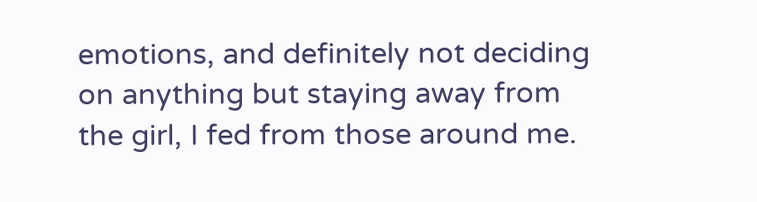emotions, and definitely not deciding on anything but staying away from the girl, I fed from those around me.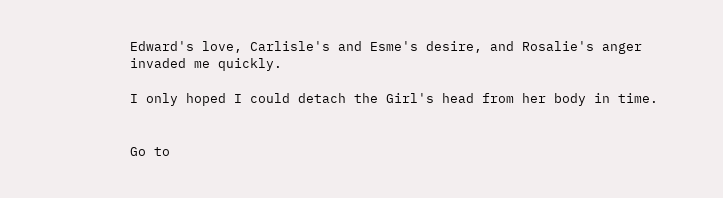Edward's love, Carlisle's and Esme's desire, and Rosalie's anger invaded me quickly.

I only hoped I could detach the Girl's head from her body in time.


Go to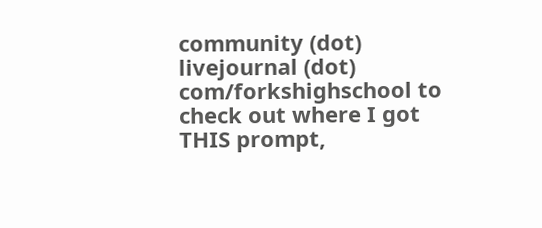community (dot) livejournal (dot) com/forkshighschool to check out where I got THIS prompt,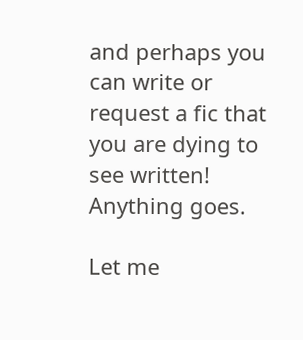and perhaps you can write or request a fic that you are dying to see written! Anything goes.

Let me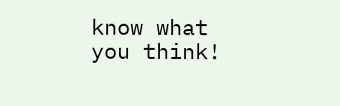know what you think!